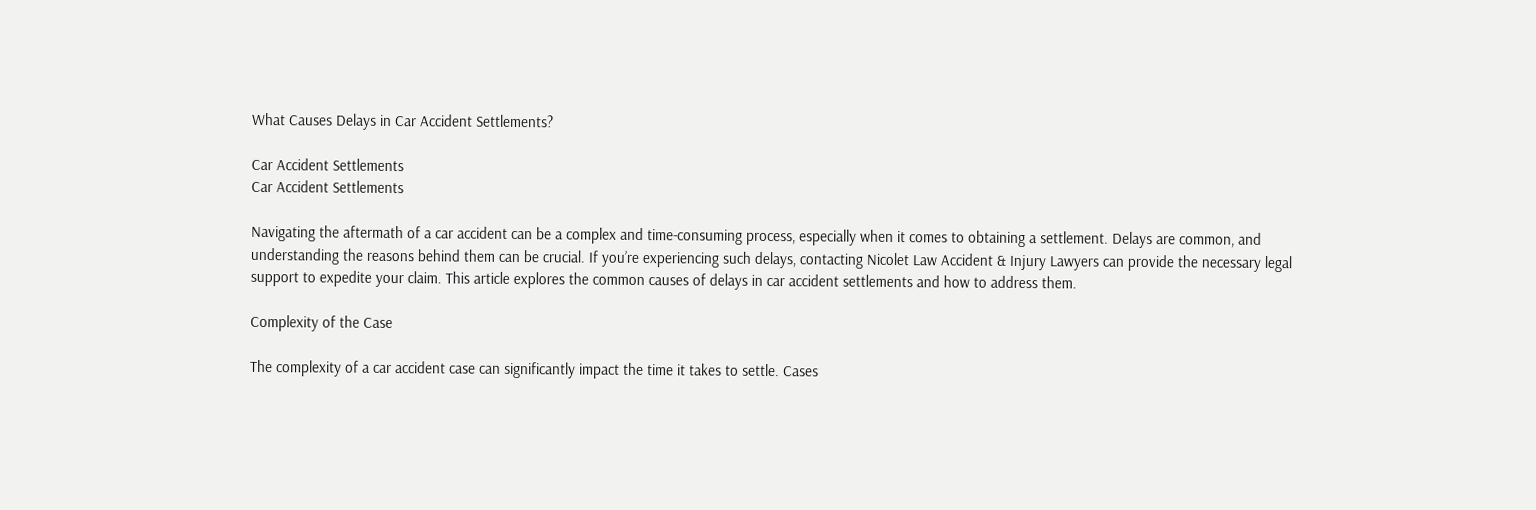What Causes Delays in Car Accident Settlements?

Car Accident Settlements
Car Accident Settlements

Navigating the aftermath of a car accident can be a complex and time-consuming process, especially when it comes to obtaining a settlement. Delays are common, and understanding the reasons behind them can be crucial. If you’re experiencing such delays, contacting Nicolet Law Accident & Injury Lawyers can provide the necessary legal support to expedite your claim. This article explores the common causes of delays in car accident settlements and how to address them.

Complexity of the Case

The complexity of a car accident case can significantly impact the time it takes to settle. Cases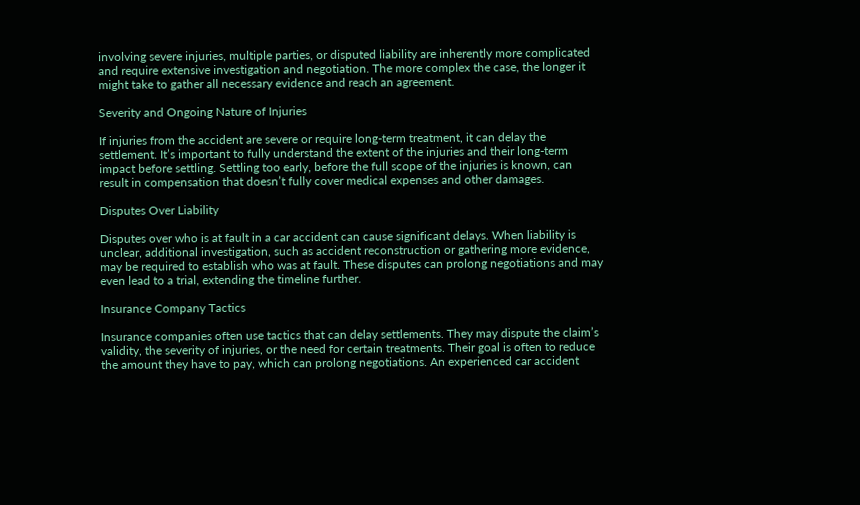involving severe injuries, multiple parties, or disputed liability are inherently more complicated and require extensive investigation and negotiation. The more complex the case, the longer it might take to gather all necessary evidence and reach an agreement.

Severity and Ongoing Nature of Injuries

If injuries from the accident are severe or require long-term treatment, it can delay the settlement. It’s important to fully understand the extent of the injuries and their long-term impact before settling. Settling too early, before the full scope of the injuries is known, can result in compensation that doesn’t fully cover medical expenses and other damages.

Disputes Over Liability

Disputes over who is at fault in a car accident can cause significant delays. When liability is unclear, additional investigation, such as accident reconstruction or gathering more evidence, may be required to establish who was at fault. These disputes can prolong negotiations and may even lead to a trial, extending the timeline further.

Insurance Company Tactics

Insurance companies often use tactics that can delay settlements. They may dispute the claim’s validity, the severity of injuries, or the need for certain treatments. Their goal is often to reduce the amount they have to pay, which can prolong negotiations. An experienced car accident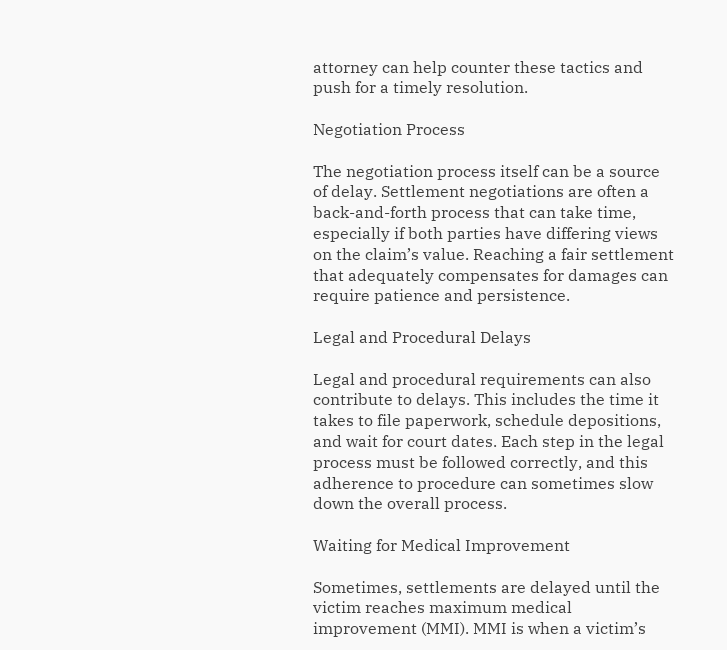attorney can help counter these tactics and push for a timely resolution.

Negotiation Process

The negotiation process itself can be a source of delay. Settlement negotiations are often a back-and-forth process that can take time, especially if both parties have differing views on the claim’s value. Reaching a fair settlement that adequately compensates for damages can require patience and persistence.

Legal and Procedural Delays

Legal and procedural requirements can also contribute to delays. This includes the time it takes to file paperwork, schedule depositions, and wait for court dates. Each step in the legal process must be followed correctly, and this adherence to procedure can sometimes slow down the overall process.

Waiting for Medical Improvement

Sometimes, settlements are delayed until the victim reaches maximum medical improvement (MMI). MMI is when a victim’s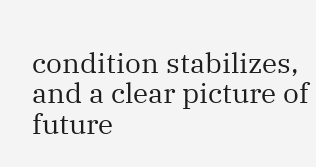condition stabilizes, and a clear picture of future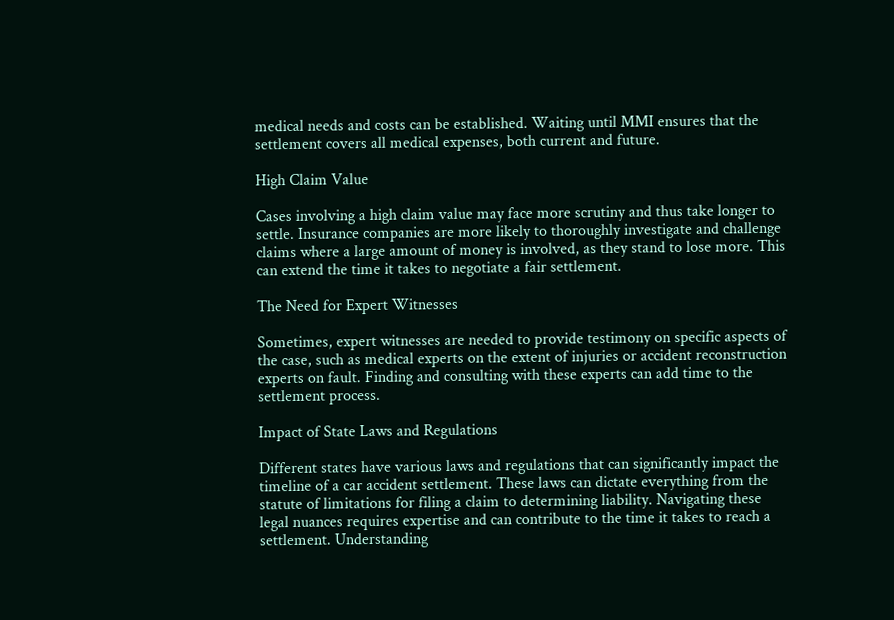medical needs and costs can be established. Waiting until MMI ensures that the settlement covers all medical expenses, both current and future.

High Claim Value

Cases involving a high claim value may face more scrutiny and thus take longer to settle. Insurance companies are more likely to thoroughly investigate and challenge claims where a large amount of money is involved, as they stand to lose more. This can extend the time it takes to negotiate a fair settlement.

The Need for Expert Witnesses

Sometimes, expert witnesses are needed to provide testimony on specific aspects of the case, such as medical experts on the extent of injuries or accident reconstruction experts on fault. Finding and consulting with these experts can add time to the settlement process.

Impact of State Laws and Regulations

Different states have various laws and regulations that can significantly impact the timeline of a car accident settlement. These laws can dictate everything from the statute of limitations for filing a claim to determining liability. Navigating these legal nuances requires expertise and can contribute to the time it takes to reach a settlement. Understanding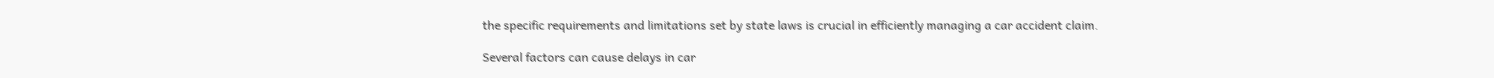the specific requirements and limitations set by state laws is crucial in efficiently managing a car accident claim.

Several factors can cause delays in car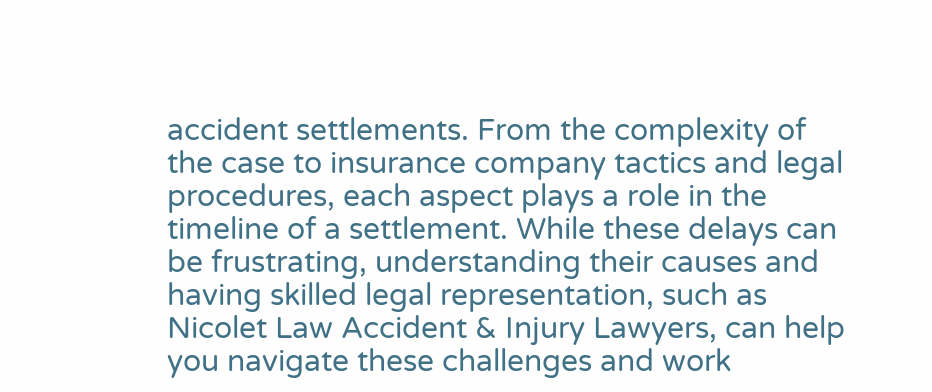accident settlements. From the complexity of the case to insurance company tactics and legal procedures, each aspect plays a role in the timeline of a settlement. While these delays can be frustrating, understanding their causes and having skilled legal representation, such as Nicolet Law Accident & Injury Lawyers, can help you navigate these challenges and work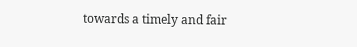towards a timely and fair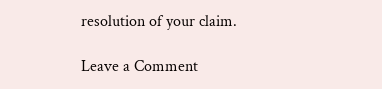resolution of your claim.

Leave a Comment